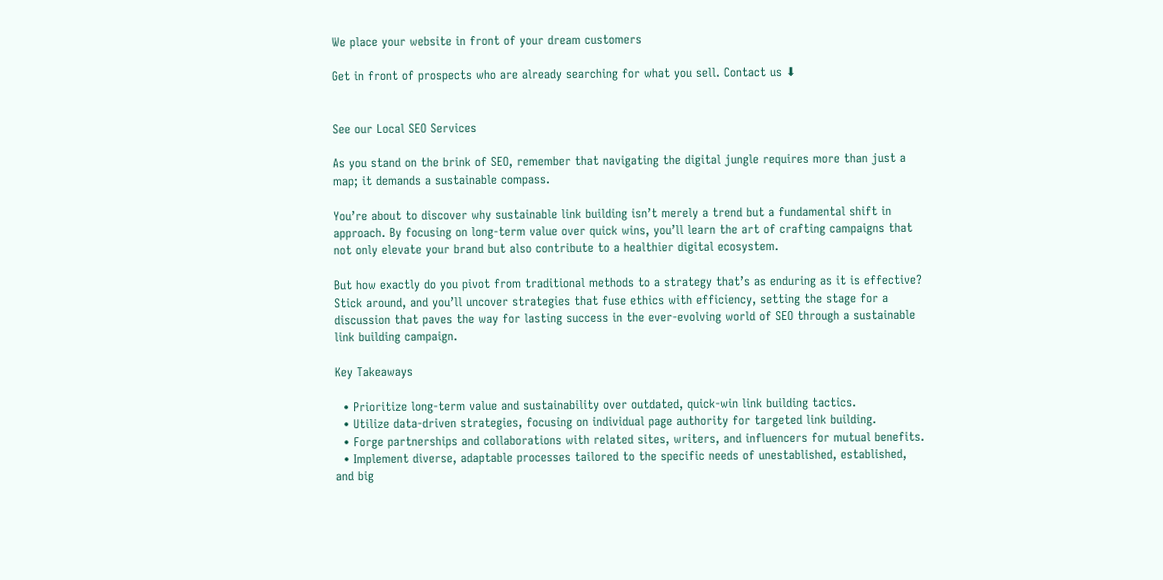We place your website in front of your dream customers

Get in front of prospects who are already searching for what you sell. Contact us ⬇


See our Local SEO Services

As you stand on the brink of SEO, remember that navigating the digital jungle requires more than just a map; it demands a sustainable compass.

You’re about to discover why sustainable link building isn’t merely a trend but a fundamental shift in approach. By focusing on long-term value over quick wins, you’ll learn the art of crafting campaigns that not only elevate your brand but also contribute to a healthier digital ecosystem.

But how exactly do you pivot from traditional methods to a strategy that’s as enduring as it is effective? Stick around, and you’ll uncover strategies that fuse ethics with efficiency, setting the stage for a discussion that paves the way for lasting success in the ever-evolving world of SEO through a sustainable link building campaign.

Key Takeaways

  • Prioritize long-term value and sustainability over outdated, quick-win link building tactics.
  • Utilize data-driven strategies, focusing on individual page authority for targeted link building.
  • Forge partnerships and collaborations with related sites, writers, and influencers for mutual benefits.
  • Implement diverse, adaptable processes tailored to the specific needs of unestablished, established, and big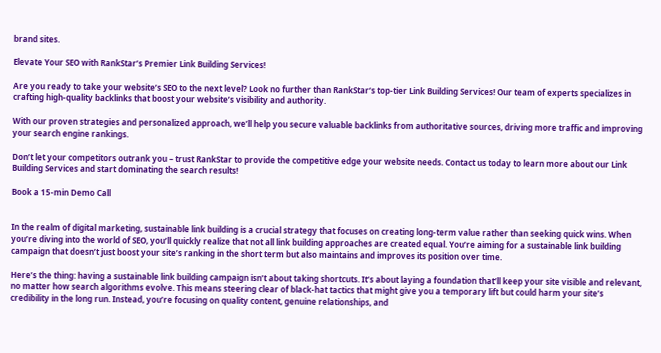brand sites.

Elevate Your SEO with RankStar’s Premier Link Building Services!

Are you ready to take your website’s SEO to the next level? Look no further than RankStar‘s top-tier Link Building Services! Our team of experts specializes in crafting high-quality backlinks that boost your website’s visibility and authority.

With our proven strategies and personalized approach, we’ll help you secure valuable backlinks from authoritative sources, driving more traffic and improving your search engine rankings.

Don’t let your competitors outrank you – trust RankStar to provide the competitive edge your website needs. Contact us today to learn more about our Link Building Services and start dominating the search results!

Book a 15-min Demo Call


In the realm of digital marketing, sustainable link building is a crucial strategy that focuses on creating long-term value rather than seeking quick wins. When you’re diving into the world of SEO, you’ll quickly realize that not all link building approaches are created equal. You’re aiming for a sustainable link building campaign that doesn’t just boost your site’s ranking in the short term but also maintains and improves its position over time.

Here’s the thing: having a sustainable link building campaign isn’t about taking shortcuts. It’s about laying a foundation that’ll keep your site visible and relevant, no matter how search algorithms evolve. This means steering clear of black-hat tactics that might give you a temporary lift but could harm your site’s credibility in the long run. Instead, you’re focusing on quality content, genuine relationships, and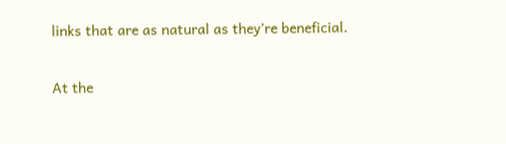links that are as natural as they’re beneficial.

At the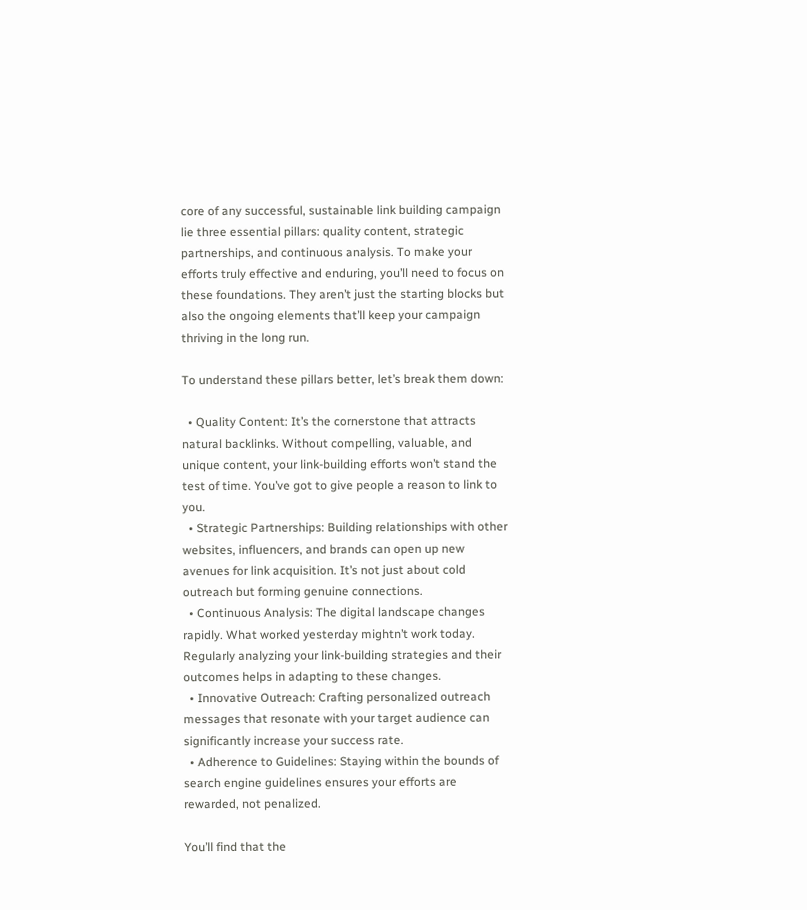core of any successful, sustainable link building campaign lie three essential pillars: quality content, strategic partnerships, and continuous analysis. To make your efforts truly effective and enduring, you’ll need to focus on these foundations. They aren’t just the starting blocks but also the ongoing elements that’ll keep your campaign thriving in the long run.

To understand these pillars better, let’s break them down:

  • Quality Content: It’s the cornerstone that attracts natural backlinks. Without compelling, valuable, and unique content, your link-building efforts won’t stand the test of time. You’ve got to give people a reason to link to you.
  • Strategic Partnerships: Building relationships with other websites, influencers, and brands can open up new avenues for link acquisition. It’s not just about cold outreach but forming genuine connections.
  • Continuous Analysis: The digital landscape changes rapidly. What worked yesterday mightn’t work today. Regularly analyzing your link-building strategies and their outcomes helps in adapting to these changes.
  • Innovative Outreach: Crafting personalized outreach messages that resonate with your target audience can significantly increase your success rate.
  • Adherence to Guidelines: Staying within the bounds of search engine guidelines ensures your efforts are rewarded, not penalized.

You’ll find that the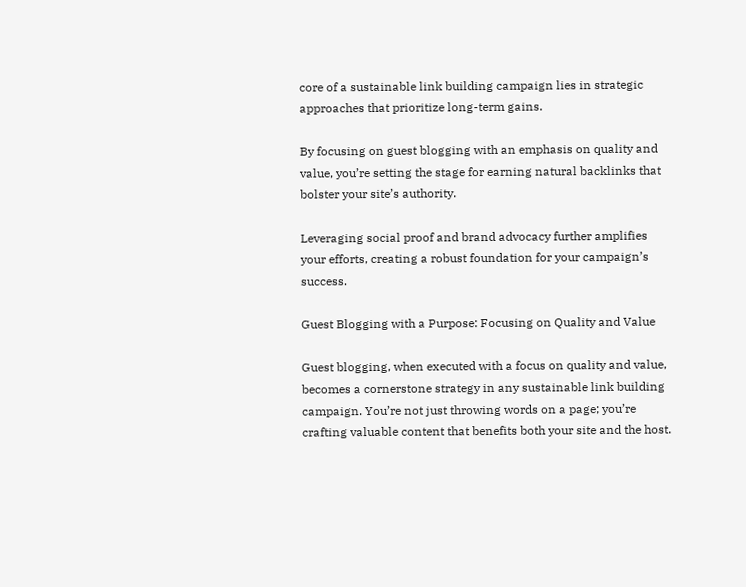core of a sustainable link building campaign lies in strategic approaches that prioritize long-term gains.

By focusing on guest blogging with an emphasis on quality and value, you’re setting the stage for earning natural backlinks that bolster your site’s authority.

Leveraging social proof and brand advocacy further amplifies your efforts, creating a robust foundation for your campaign’s success.

Guest Blogging with a Purpose: Focusing on Quality and Value

Guest blogging, when executed with a focus on quality and value, becomes a cornerstone strategy in any sustainable link building campaign. You’re not just throwing words on a page; you’re crafting valuable content that benefits both your site and the host.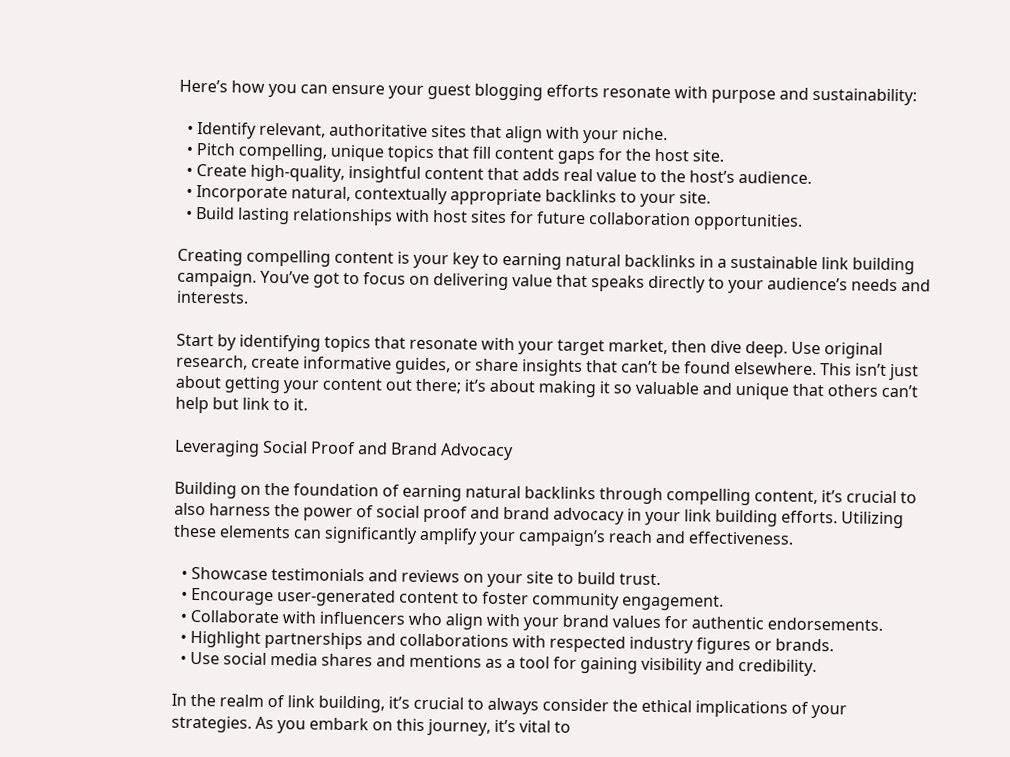Here’s how you can ensure your guest blogging efforts resonate with purpose and sustainability:

  • Identify relevant, authoritative sites that align with your niche.
  • Pitch compelling, unique topics that fill content gaps for the host site.
  • Create high-quality, insightful content that adds real value to the host’s audience.
  • Incorporate natural, contextually appropriate backlinks to your site.
  • Build lasting relationships with host sites for future collaboration opportunities.

Creating compelling content is your key to earning natural backlinks in a sustainable link building campaign. You’ve got to focus on delivering value that speaks directly to your audience’s needs and interests.

Start by identifying topics that resonate with your target market, then dive deep. Use original research, create informative guides, or share insights that can’t be found elsewhere. This isn’t just about getting your content out there; it’s about making it so valuable and unique that others can’t help but link to it.

Leveraging Social Proof and Brand Advocacy

Building on the foundation of earning natural backlinks through compelling content, it’s crucial to also harness the power of social proof and brand advocacy in your link building efforts. Utilizing these elements can significantly amplify your campaign’s reach and effectiveness.

  • Showcase testimonials and reviews on your site to build trust.
  • Encourage user-generated content to foster community engagement.
  • Collaborate with influencers who align with your brand values for authentic endorsements.
  • Highlight partnerships and collaborations with respected industry figures or brands.
  • Use social media shares and mentions as a tool for gaining visibility and credibility.

In the realm of link building, it’s crucial to always consider the ethical implications of your strategies. As you embark on this journey, it’s vital to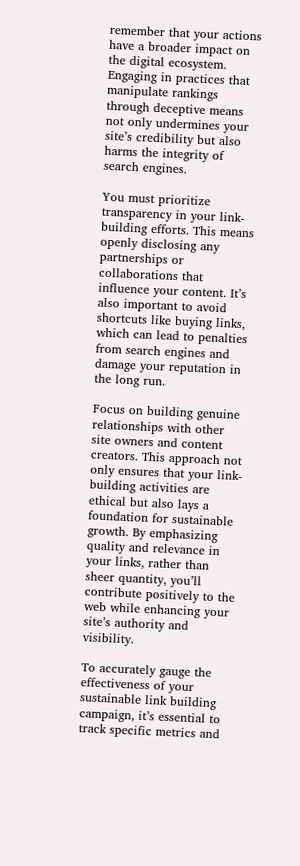remember that your actions have a broader impact on the digital ecosystem. Engaging in practices that manipulate rankings through deceptive means not only undermines your site’s credibility but also harms the integrity of search engines.

You must prioritize transparency in your link-building efforts. This means openly disclosing any partnerships or collaborations that influence your content. It’s also important to avoid shortcuts like buying links, which can lead to penalties from search engines and damage your reputation in the long run.

Focus on building genuine relationships with other site owners and content creators. This approach not only ensures that your link-building activities are ethical but also lays a foundation for sustainable growth. By emphasizing quality and relevance in your links, rather than sheer quantity, you’ll contribute positively to the web while enhancing your site’s authority and visibility.

To accurately gauge the effectiveness of your sustainable link building campaign, it’s essential to track specific metrics and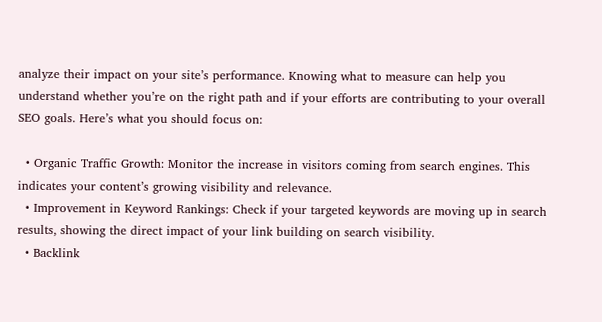analyze their impact on your site’s performance. Knowing what to measure can help you understand whether you’re on the right path and if your efforts are contributing to your overall SEO goals. Here’s what you should focus on:

  • Organic Traffic Growth: Monitor the increase in visitors coming from search engines. This indicates your content’s growing visibility and relevance.
  • Improvement in Keyword Rankings: Check if your targeted keywords are moving up in search results, showing the direct impact of your link building on search visibility.
  • Backlink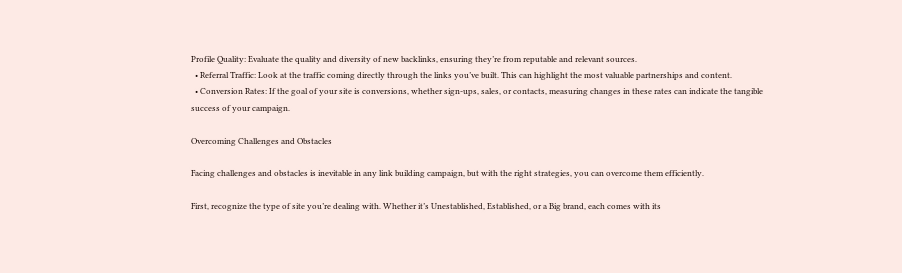Profile Quality: Evaluate the quality and diversity of new backlinks, ensuring they’re from reputable and relevant sources.
  • Referral Traffic: Look at the traffic coming directly through the links you’ve built. This can highlight the most valuable partnerships and content.
  • Conversion Rates: If the goal of your site is conversions, whether sign-ups, sales, or contacts, measuring changes in these rates can indicate the tangible success of your campaign.

Overcoming Challenges and Obstacles

Facing challenges and obstacles is inevitable in any link building campaign, but with the right strategies, you can overcome them efficiently.

First, recognize the type of site you’re dealing with. Whether it’s Unestablished, Established, or a Big brand, each comes with its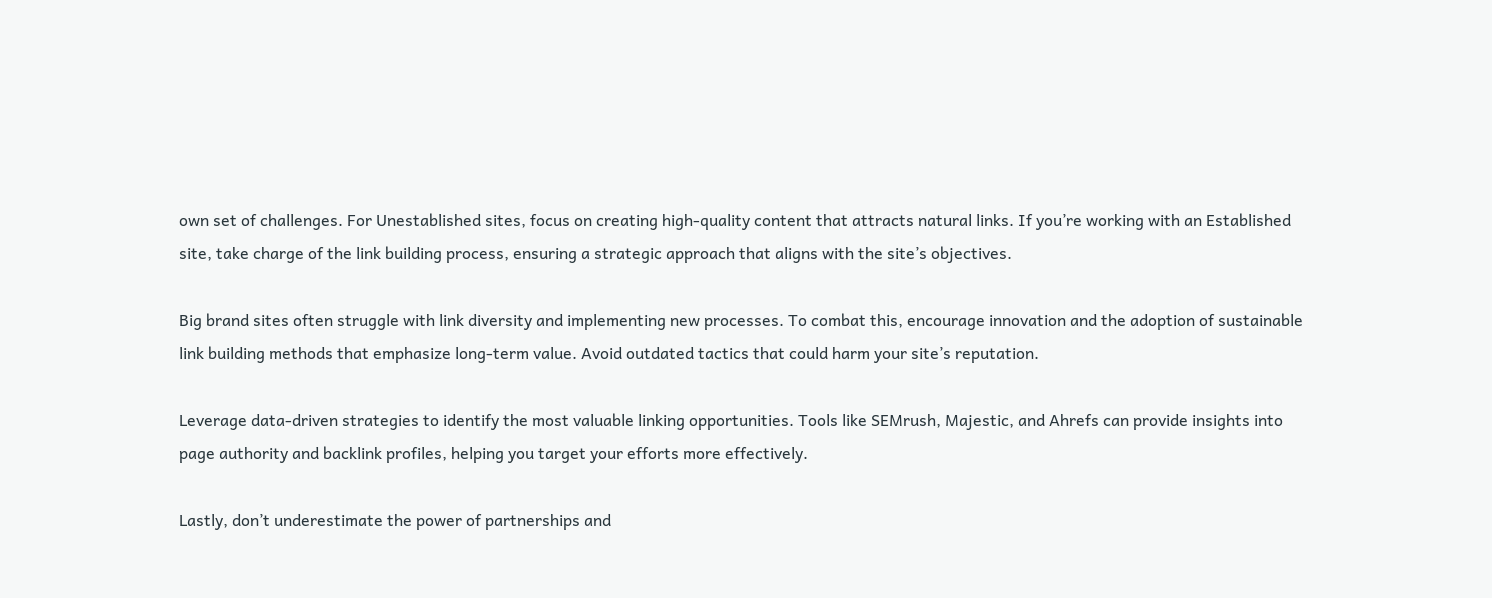own set of challenges. For Unestablished sites, focus on creating high-quality content that attracts natural links. If you’re working with an Established site, take charge of the link building process, ensuring a strategic approach that aligns with the site’s objectives.

Big brand sites often struggle with link diversity and implementing new processes. To combat this, encourage innovation and the adoption of sustainable link building methods that emphasize long-term value. Avoid outdated tactics that could harm your site’s reputation.

Leverage data-driven strategies to identify the most valuable linking opportunities. Tools like SEMrush, Majestic, and Ahrefs can provide insights into page authority and backlink profiles, helping you target your efforts more effectively.

Lastly, don’t underestimate the power of partnerships and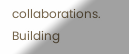collaborations. Building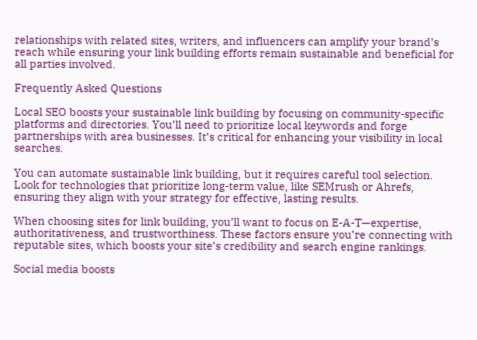relationships with related sites, writers, and influencers can amplify your brand’s reach while ensuring your link building efforts remain sustainable and beneficial for all parties involved.

Frequently Asked Questions

Local SEO boosts your sustainable link building by focusing on community-specific platforms and directories. You’ll need to prioritize local keywords and forge partnerships with area businesses. It’s critical for enhancing your visibility in local searches.

You can automate sustainable link building, but it requires careful tool selection. Look for technologies that prioritize long-term value, like SEMrush or Ahrefs, ensuring they align with your strategy for effective, lasting results.

When choosing sites for link building, you’ll want to focus on E-A-T—expertise, authoritativeness, and trustworthiness. These factors ensure you’re connecting with reputable sites, which boosts your site’s credibility and search engine rankings.

Social media boosts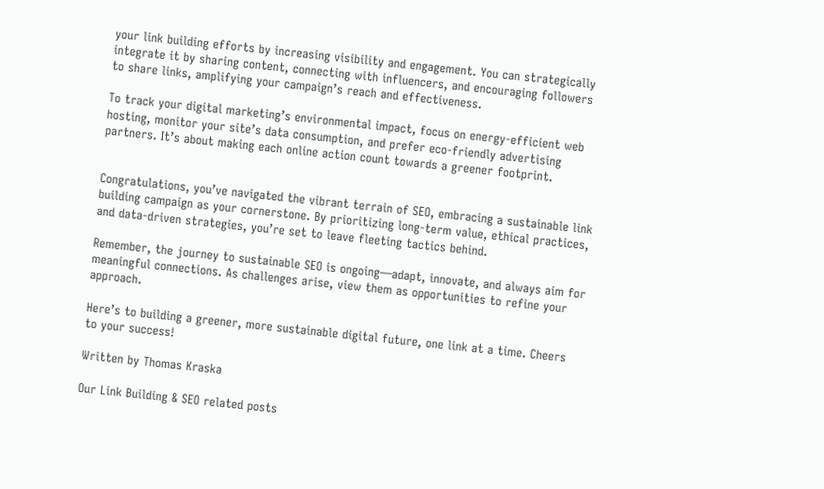your link building efforts by increasing visibility and engagement. You can strategically integrate it by sharing content, connecting with influencers, and encouraging followers to share links, amplifying your campaign’s reach and effectiveness.

To track your digital marketing’s environmental impact, focus on energy-efficient web hosting, monitor your site’s data consumption, and prefer eco-friendly advertising partners. It’s about making each online action count towards a greener footprint.


Congratulations, you’ve navigated the vibrant terrain of SEO, embracing a sustainable link building campaign as your cornerstone. By prioritizing long-term value, ethical practices, and data-driven strategies, you’re set to leave fleeting tactics behind.

Remember, the journey to sustainable SEO is ongoing—adapt, innovate, and always aim for meaningful connections. As challenges arise, view them as opportunities to refine your approach.

Here’s to building a greener, more sustainable digital future, one link at a time. Cheers to your success!

Written by Thomas Kraska

Our Link Building & SEO related posts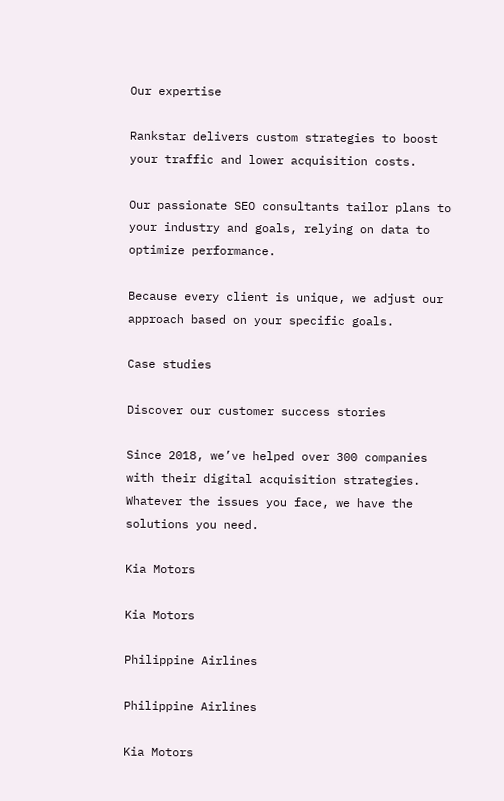Our expertise

Rankstar delivers custom strategies to boost your traffic and lower acquisition costs.

Our passionate SEO consultants tailor plans to your industry and goals, relying on data to optimize performance.

Because every client is unique, we adjust our approach based on your specific goals.

Case studies

Discover our customer success stories

Since 2018, we’ve helped over 300 companies with their digital acquisition strategies. Whatever the issues you face, we have the solutions you need.

Kia Motors

Kia Motors

Philippine Airlines

Philippine Airlines

Kia Motors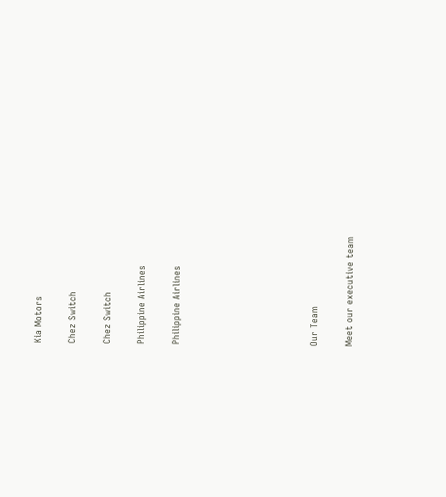Kia Motors

Chez Switch

Chez Switch

Philippine Airlines

Philippine Airlines







Our Team

Meet our executive team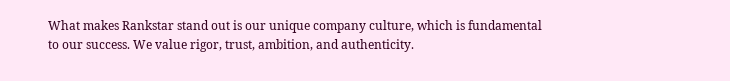What makes Rankstar stand out is our unique company culture, which is fundamental to our success. We value rigor, trust, ambition, and authenticity.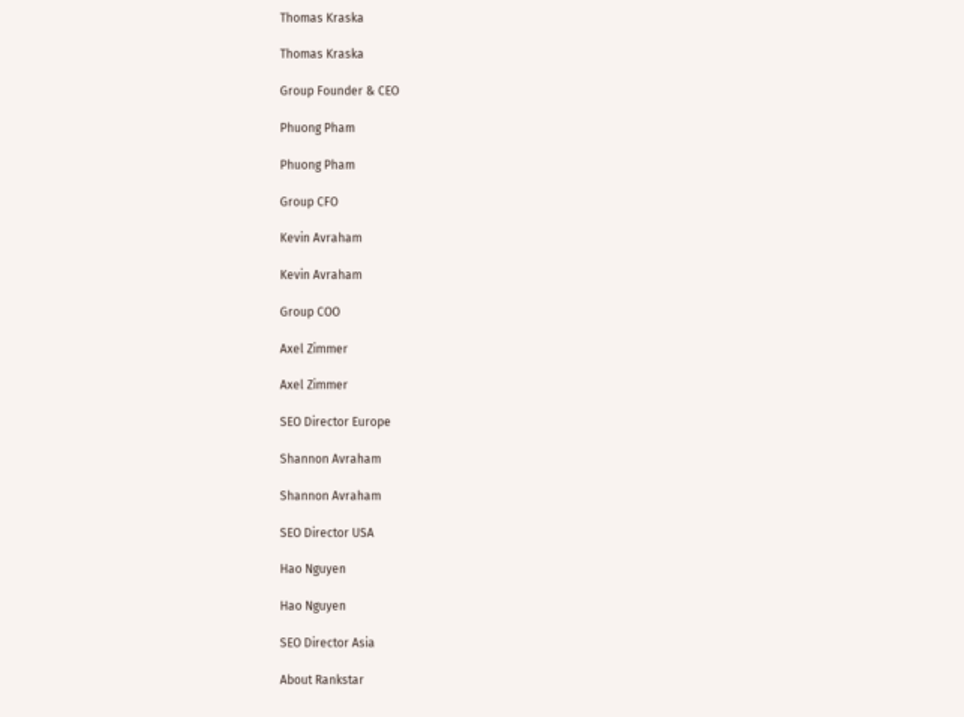Thomas Kraska

Thomas Kraska

Group Founder & CEO

Phuong Pham

Phuong Pham

Group CFO

Kevin Avraham

Kevin Avraham

Group COO

Axel Zimmer

Axel Zimmer

SEO Director Europe

Shannon Avraham

Shannon Avraham

SEO Director USA

Hao Nguyen

Hao Nguyen

SEO Director Asia

About Rankstar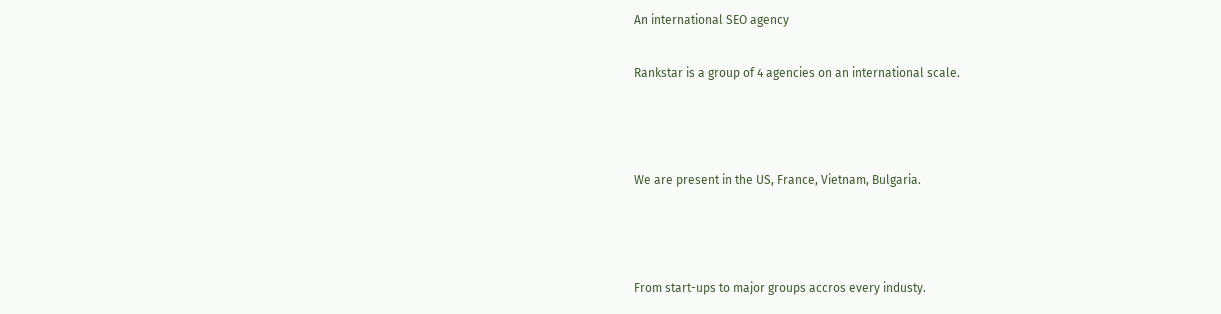An international SEO agency

Rankstar is a group of 4 agencies on an international scale.



We are present in the US, France, Vietnam, Bulgaria.



From start-ups to major groups accros every industy.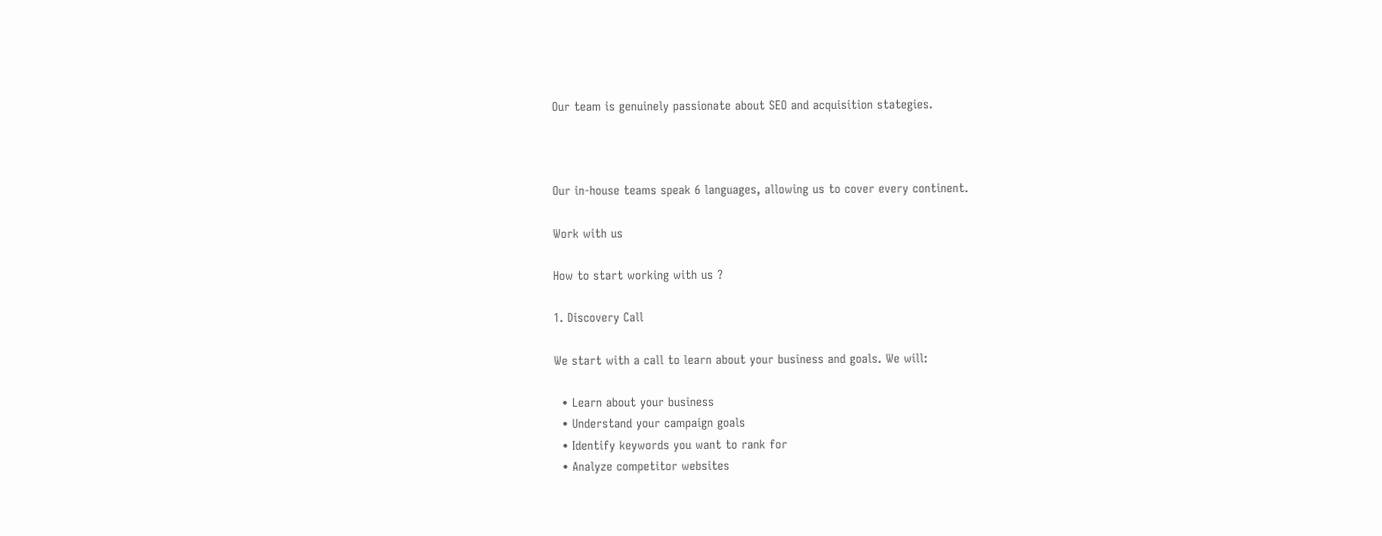Our team is genuinely passionate about SEO and acquisition stategies.



Our in-house teams speak 6 languages, allowing us to cover every continent.

Work with us

How to start working with us ?

1. Discovery Call

We start with a call to learn about your business and goals. We will:

  • Learn about your business
  • Understand your campaign goals
  • Identify keywords you want to rank for
  • Analyze competitor websites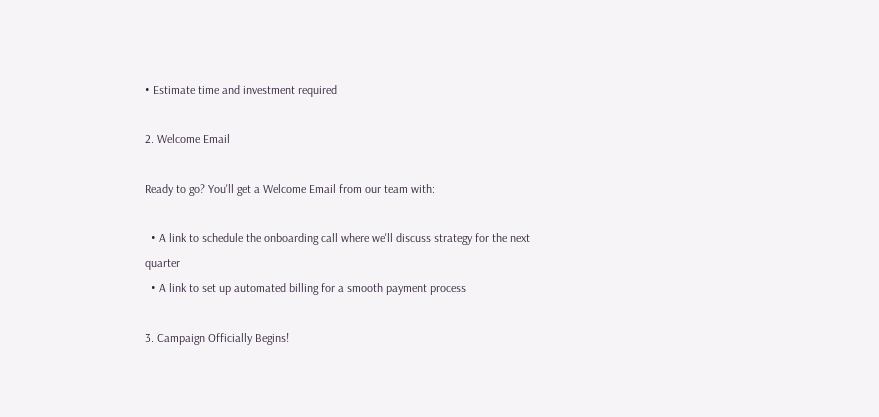• Estimate time and investment required

2. Welcome Email

Ready to go? You'll get a Welcome Email from our team with:

  • A link to schedule the onboarding call where we'll discuss strategy for the next quarter
  • A link to set up automated billing for a smooth payment process

3. Campaign Officially Begins!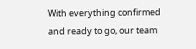With everything confirmed and ready to go, our team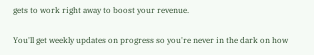gets to work right away to boost your revenue.

You'll get weekly updates on progress so you're never in the dark on how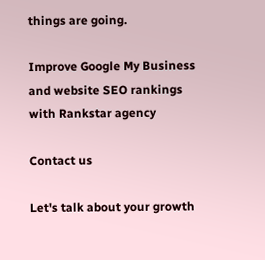things are going.

Improve Google My Business and website SEO rankings with Rankstar agency

Contact us

Let's talk about your growth